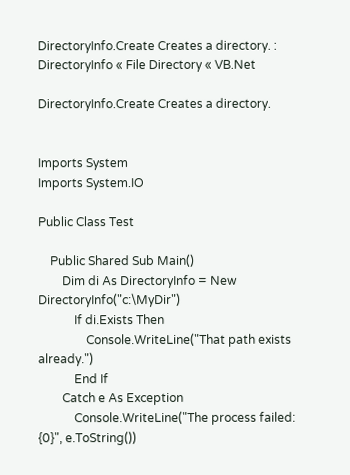DirectoryInfo.Create Creates a directory. : DirectoryInfo « File Directory « VB.Net

DirectoryInfo.Create Creates a directory.


Imports System
Imports System.IO

Public Class Test

    Public Shared Sub Main()
        Dim di As DirectoryInfo = New DirectoryInfo("c:\MyDir")
            If di.Exists Then
                Console.WriteLine("That path exists already.")
            End If
        Catch e As Exception
            Console.WriteLine("The process failed: {0}", e.ToString())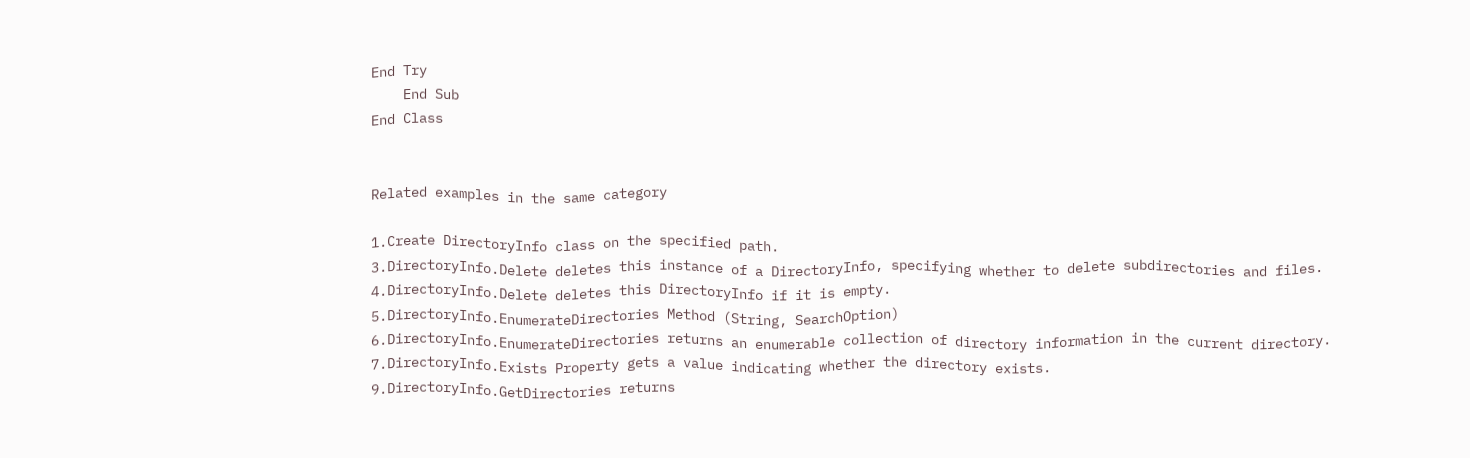End Try
    End Sub
End Class


Related examples in the same category

1.Create DirectoryInfo class on the specified path.
3.DirectoryInfo.Delete deletes this instance of a DirectoryInfo, specifying whether to delete subdirectories and files.
4.DirectoryInfo.Delete deletes this DirectoryInfo if it is empty.
5.DirectoryInfo.EnumerateDirectories Method (String, SearchOption)
6.DirectoryInfo.EnumerateDirectories returns an enumerable collection of directory information in the current directory.
7.DirectoryInfo.Exists Property gets a value indicating whether the directory exists.
9.DirectoryInfo.GetDirectories returns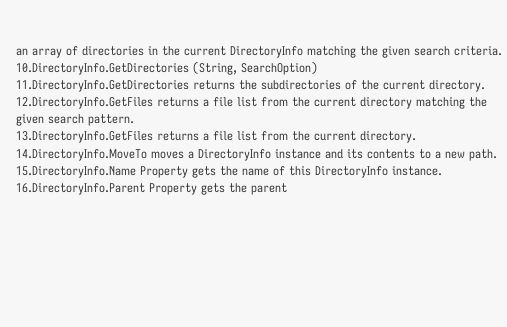an array of directories in the current DirectoryInfo matching the given search criteria.
10.DirectoryInfo.GetDirectories (String, SearchOption)
11.DirectoryInfo.GetDirectories returns the subdirectories of the current directory.
12.DirectoryInfo.GetFiles returns a file list from the current directory matching the given search pattern.
13.DirectoryInfo.GetFiles returns a file list from the current directory.
14.DirectoryInfo.MoveTo moves a DirectoryInfo instance and its contents to a new path.
15.DirectoryInfo.Name Property gets the name of this DirectoryInfo instance.
16.DirectoryInfo.Parent Property gets the parent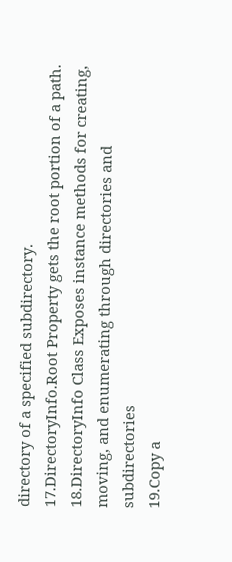directory of a specified subdirectory.
17.DirectoryInfo.Root Property gets the root portion of a path.
18.DirectoryInfo Class Exposes instance methods for creating, moving, and enumerating through directories and subdirectories
19.Copy a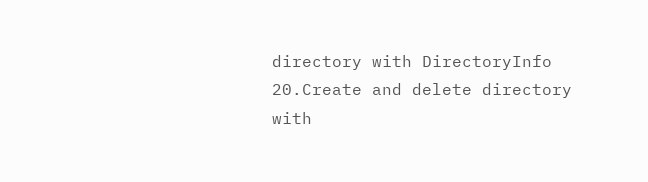directory with DirectoryInfo
20.Create and delete directory with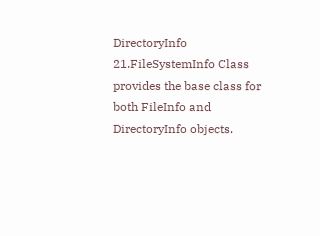DirectoryInfo
21.FileSystemInfo Class provides the base class for both FileInfo and DirectoryInfo objects.